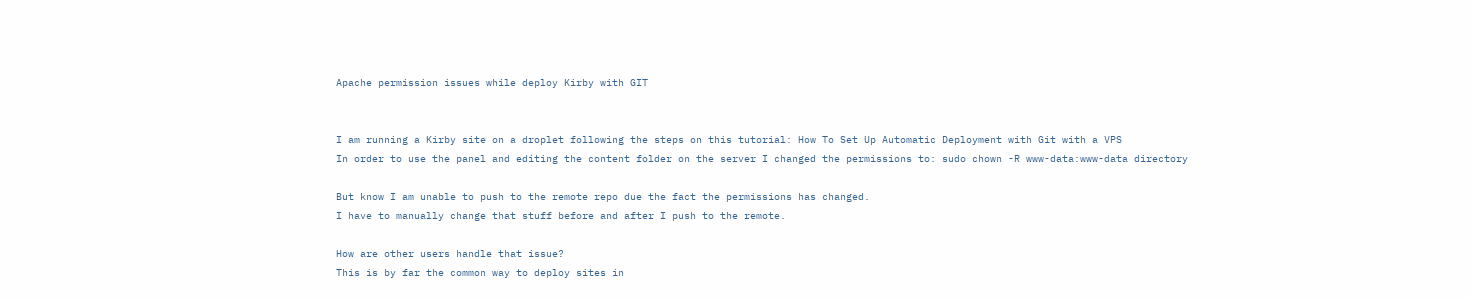Apache permission issues while deploy Kirby with GIT


I am running a Kirby site on a droplet following the steps on this tutorial: How To Set Up Automatic Deployment with Git with a VPS
In order to use the panel and editing the content folder on the server I changed the permissions to: sudo chown -R www-data:www-data directory

But know I am unable to push to the remote repo due the fact the permissions has changed.
I have to manually change that stuff before and after I push to the remote.

How are other users handle that issue?
This is by far the common way to deploy sites in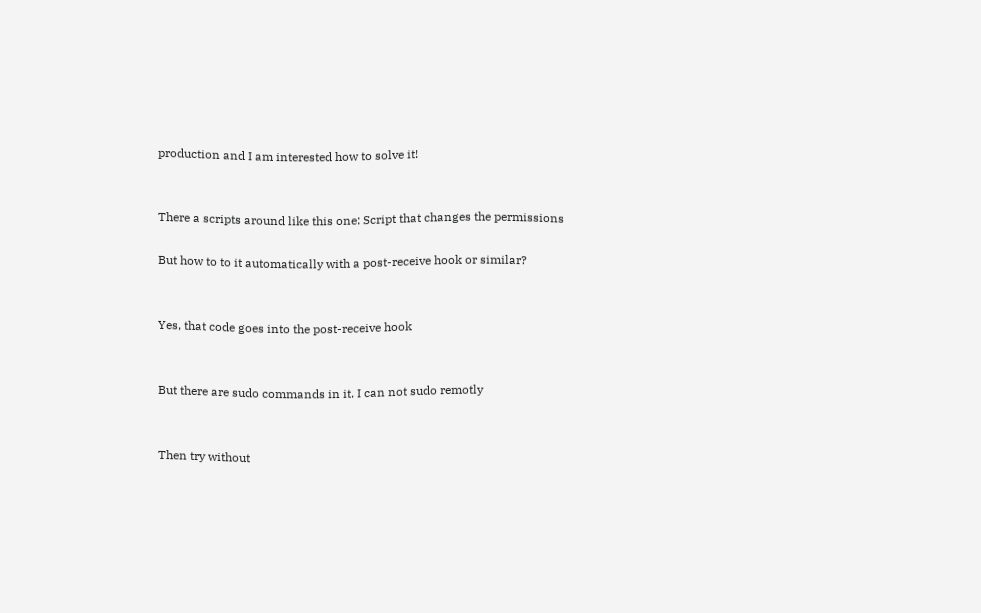production and I am interested how to solve it!


There a scripts around like this one: Script that changes the permissions

But how to to it automatically with a post-receive hook or similar?


Yes, that code goes into the post-receive hook


But there are sudo commands in it. I can not sudo remotly


Then try without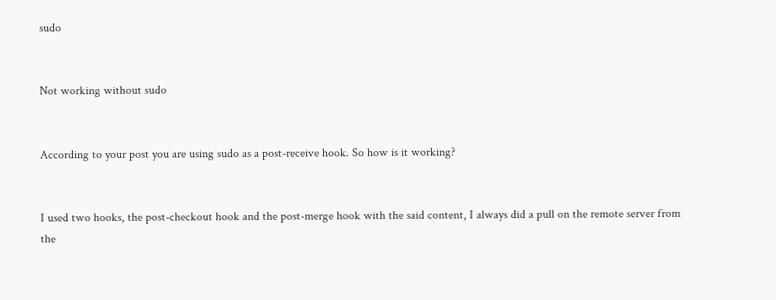sudo


Not working without sudo


According to your post you are using sudo as a post-receive hook. So how is it working?


I used two hooks, the post-checkout hook and the post-merge hook with the said content, I always did a pull on the remote server from the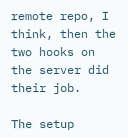remote repo, I think, then the two hooks on the server did their job.

The setup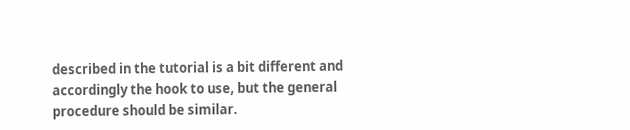described in the tutorial is a bit different and accordingly the hook to use, but the general procedure should be similar.